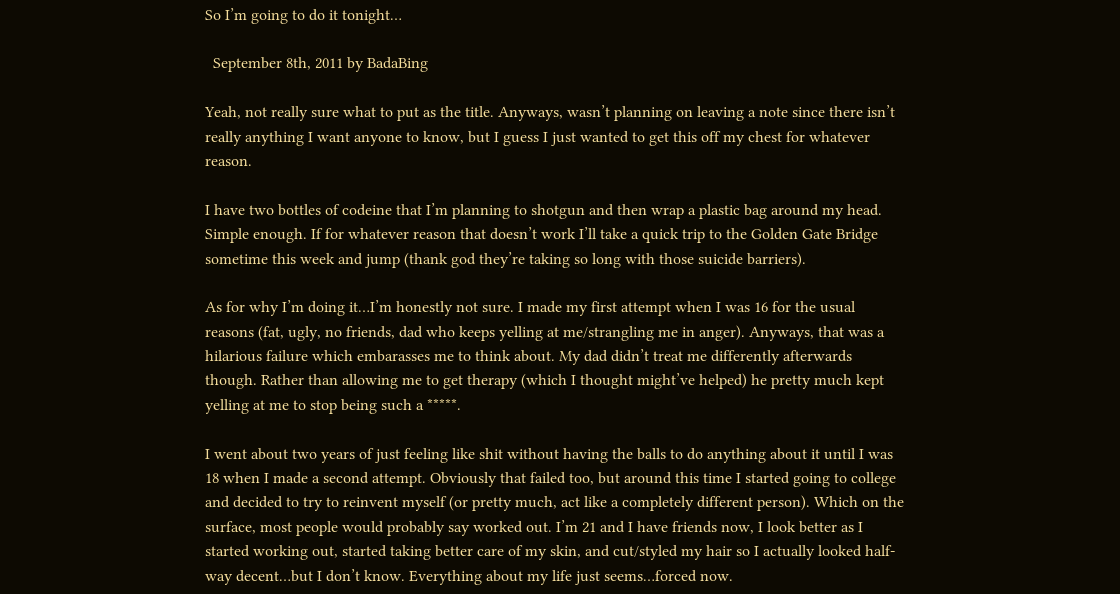So I’m going to do it tonight…

  September 8th, 2011 by BadaBing

Yeah, not really sure what to put as the title. Anyways, wasn’t planning on leaving a note since there isn’t really anything I want anyone to know, but I guess I just wanted to get this off my chest for whatever reason.

I have two bottles of codeine that I’m planning to shotgun and then wrap a plastic bag around my head. Simple enough. If for whatever reason that doesn’t work I’ll take a quick trip to the Golden Gate Bridge sometime this week and jump (thank god they’re taking so long with those suicide barriers).

As for why I’m doing it…I’m honestly not sure. I made my first attempt when I was 16 for the usual reasons (fat, ugly, no friends, dad who keeps yelling at me/strangling me in anger). Anyways, that was a hilarious failure which embarasses me to think about. My dad didn’t treat me differently afterwards though. Rather than allowing me to get therapy (which I thought might’ve helped) he pretty much kept yelling at me to stop being such a *****.

I went about two years of just feeling like shit without having the balls to do anything about it until I was 18 when I made a second attempt. Obviously that failed too, but around this time I started going to college and decided to try to reinvent myself (or pretty much, act like a completely different person). Which on the surface, most people would probably say worked out. I’m 21 and I have friends now, I look better as I started working out, started taking better care of my skin, and cut/styled my hair so I actually looked half-way decent…but I don’t know. Everything about my life just seems…forced now.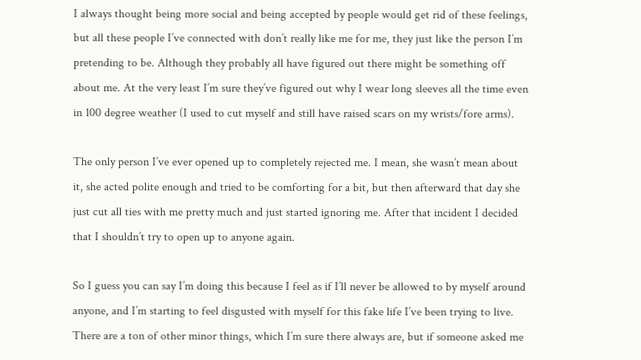I always thought being more social and being accepted by people would get rid of these feelings, but all these people I’ve connected with don’t really like me for me, they just like the person I’m pretending to be. Although they probably all have figured out there might be something off about me. At the very least I’m sure they’ve figured out why I wear long sleeves all the time even in 100 degree weather (I used to cut myself and still have raised scars on my wrists/fore arms).

The only person I’ve ever opened up to completely rejected me. I mean, she wasn’t mean about it, she acted polite enough and tried to be comforting for a bit, but then afterward that day she just cut all ties with me pretty much and just started ignoring me. After that incident I decided that I shouldn’t try to open up to anyone again.

So I guess you can say I’m doing this because I feel as if I’ll never be allowed to by myself around anyone, and I’m starting to feel disgusted with myself for this fake life I’ve been trying to live. There are a ton of other minor things, which I’m sure there always are, but if someone asked me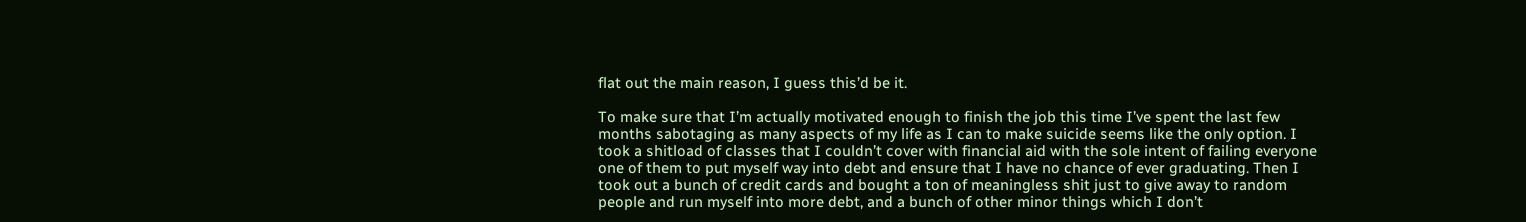flat out the main reason, I guess this’d be it.

To make sure that I’m actually motivated enough to finish the job this time I’ve spent the last few months sabotaging as many aspects of my life as I can to make suicide seems like the only option. I took a shitload of classes that I couldn’t cover with financial aid with the sole intent of failing everyone one of them to put myself way into debt and ensure that I have no chance of ever graduating. Then I took out a bunch of credit cards and bought a ton of meaningless shit just to give away to random people and run myself into more debt, and a bunch of other minor things which I don’t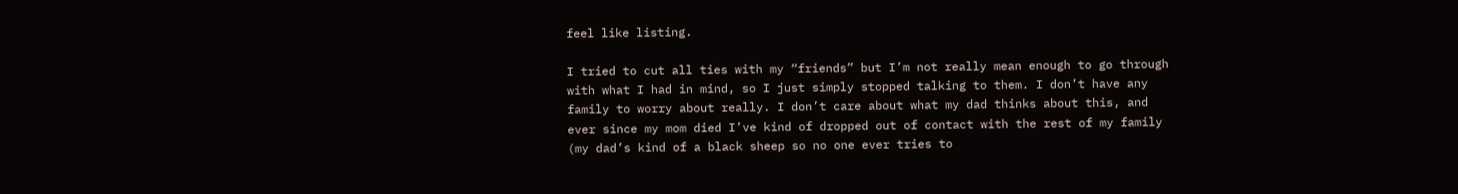feel like listing.

I tried to cut all ties with my “friends” but I’m not really mean enough to go through with what I had in mind, so I just simply stopped talking to them. I don’t have any family to worry about really. I don’t care about what my dad thinks about this, and ever since my mom died I’ve kind of dropped out of contact with the rest of my family (my dad’s kind of a black sheep so no one ever tries to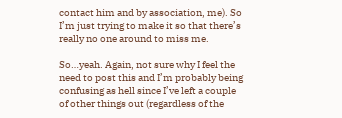contact him and by association, me). So I’m just trying to make it so that there’s really no one around to miss me.

So…yeah. Again, not sure why I feel the need to post this and I’m probably being confusing as hell since I’ve left a couple of other things out (regardless of the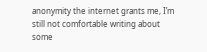anonymity the internet grants me, I’m still not comfortable writing about some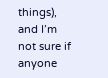things), and I’m not sure if anyone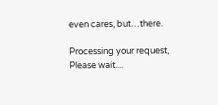even cares, but…there.

Processing your request, Please wait....